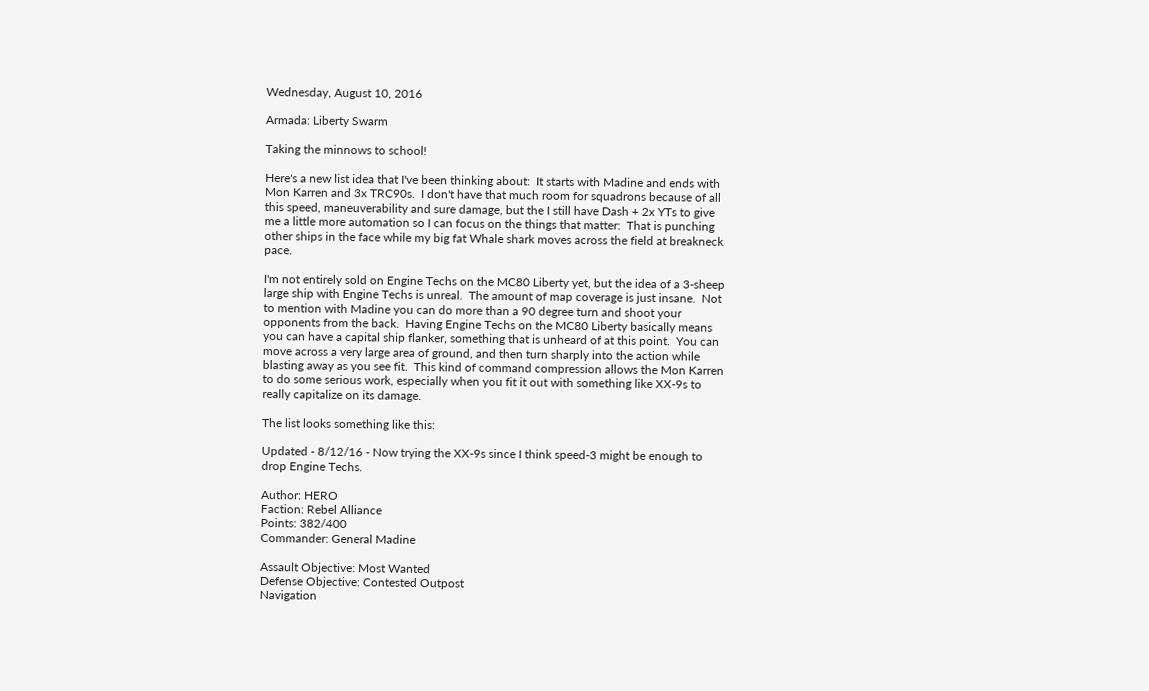Wednesday, August 10, 2016

Armada: Liberty Swarm

Taking the minnows to school!

Here's a new list idea that I've been thinking about:  It starts with Madine and ends with Mon Karren and 3x TRC90s.  I don't have that much room for squadrons because of all this speed, maneuverability and sure damage, but the I still have Dash + 2x YTs to give me a little more automation so I can focus on the things that matter:  That is punching other ships in the face while my big fat Whale shark moves across the field at breakneck pace.

I'm not entirely sold on Engine Techs on the MC80 Liberty yet, but the idea of a 3-sheep large ship with Engine Techs is unreal.  The amount of map coverage is just insane.  Not to mention with Madine you can do more than a 90 degree turn and shoot your opponents from the back.  Having Engine Techs on the MC80 Liberty basically means you can have a capital ship flanker, something that is unheard of at this point.  You can move across a very large area of ground, and then turn sharply into the action while blasting away as you see fit.  This kind of command compression allows the Mon Karren to do some serious work, especially when you fit it out with something like XX-9s to really capitalize on its damage.

The list looks something like this:

Updated - 8/12/16 - Now trying the XX-9s since I think speed-3 might be enough to drop Engine Techs.

Author: HERO
Faction: Rebel Alliance
Points: 382/400
Commander: General Madine

Assault Objective: Most Wanted
Defense Objective: Contested Outpost
Navigation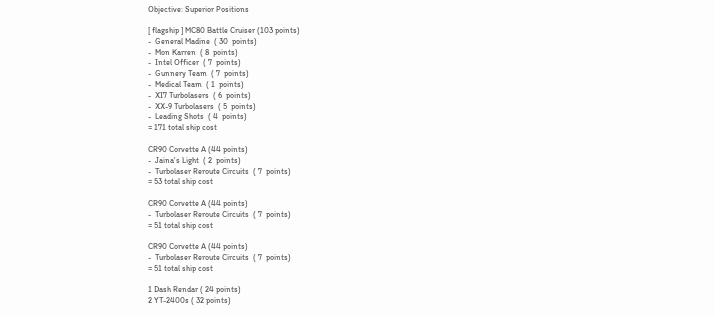Objective: Superior Positions

[ flagship ] MC80 Battle Cruiser (103 points)
-  General Madine  ( 30  points)
-  Mon Karren  ( 8  points)
-  Intel Officer  ( 7  points)
-  Gunnery Team  ( 7  points)
-  Medical Team  ( 1  points)
-  XI7 Turbolasers  ( 6  points)
-  XX-9 Turbolasers  ( 5  points)
-  Leading Shots  ( 4  points)
= 171 total ship cost

CR90 Corvette A (44 points)
-  Jaina's Light  ( 2  points)
-  Turbolaser Reroute Circuits  ( 7  points)
= 53 total ship cost

CR90 Corvette A (44 points)
-  Turbolaser Reroute Circuits  ( 7  points)
= 51 total ship cost

CR90 Corvette A (44 points)
-  Turbolaser Reroute Circuits  ( 7  points)
= 51 total ship cost

1 Dash Rendar ( 24 points)
2 YT-2400s ( 32 points)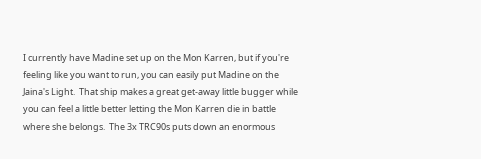I currently have Madine set up on the Mon Karren, but if you're feeling like you want to run, you can easily put Madine on the Jaina's Light.  That ship makes a great get-away little bugger while you can feel a little better letting the Mon Karren die in battle where she belongs.  The 3x TRC90s puts down an enormous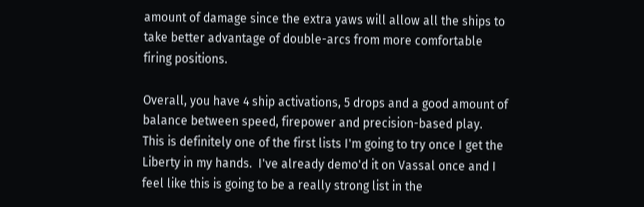amount of damage since the extra yaws will allow all the ships to take better advantage of double-arcs from more comfortable firing positions.

Overall, you have 4 ship activations, 5 drops and a good amount of balance between speed, firepower and precision-based play.  This is definitely one of the first lists I'm going to try once I get the Liberty in my hands.  I've already demo'd it on Vassal once and I feel like this is going to be a really strong list in the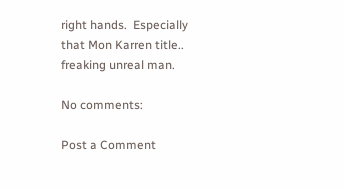right hands.  Especially that Mon Karren title.. freaking unreal man.

No comments:

Post a Comment